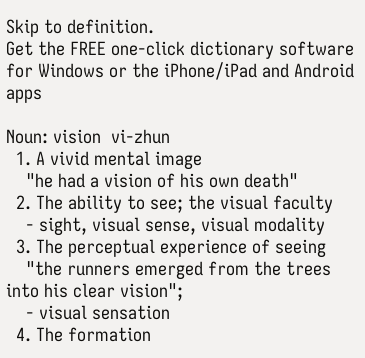Skip to definition.
Get the FREE one-click dictionary software for Windows or the iPhone/iPad and Android apps

Noun: vision  vi-zhun
  1. A vivid mental image
    "he had a vision of his own death"
  2. The ability to see; the visual faculty
    - sight, visual sense, visual modality
  3. The perceptual experience of seeing
    "the runners emerged from the trees into his clear vision";
    - visual sensation
  4. The formation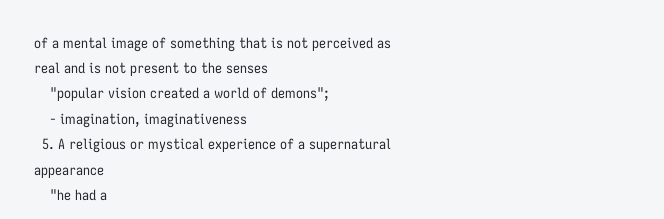of a mental image of something that is not perceived as real and is not present to the senses
    "popular vision created a world of demons";
    - imagination, imaginativeness
  5. A religious or mystical experience of a supernatural appearance
    "he had a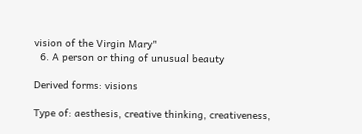vision of the Virgin Mary"
  6. A person or thing of unusual beauty

Derived forms: visions

Type of: aesthesis, creative thinking, creativeness,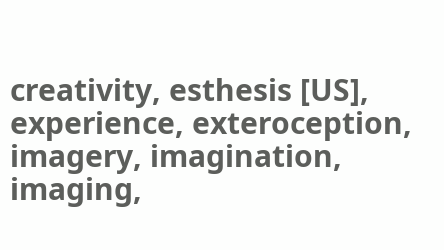creativity, esthesis [US], experience, exteroception, imagery, imagination, imaging,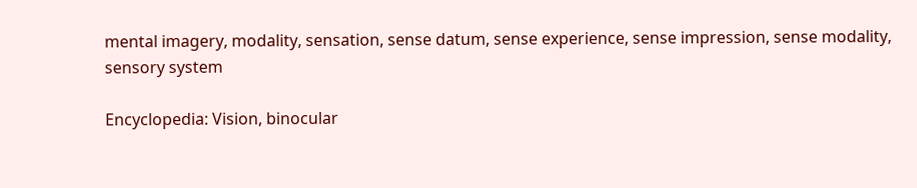mental imagery, modality, sensation, sense datum, sense experience, sense impression, sense modality, sensory system

Encyclopedia: Vision, binocular